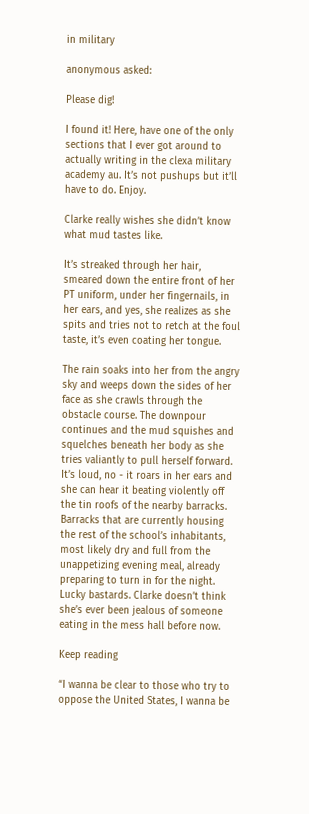in military

anonymous asked:

Please dig!

I found it! Here, have one of the only sections that I ever got around to actually writing in the clexa military academy au. It’s not pushups but it’ll have to do. Enjoy.

Clarke really wishes she didn’t know what mud tastes like.

It’s streaked through her hair, smeared down the entire front of her PT uniform, under her fingernails, in her ears, and yes, she realizes as she spits and tries not to retch at the foul taste, it’s even coating her tongue.

The rain soaks into her from the angry sky and weeps down the sides of her face as she crawls through the obstacle course. The downpour continues and the mud squishes and squelches beneath her body as she tries valiantly to pull herself forward. It’s loud, no - it roars in her ears and she can hear it beating violently off the tin roofs of the nearby barracks. Barracks that are currently housing the rest of the school’s inhabitants, most likely dry and full from the unappetizing evening meal, already preparing to turn in for the night. Lucky bastards. Clarke doesn’t think she’s ever been jealous of someone eating in the mess hall before now.

Keep reading

“I wanna be clear to those who try to oppose the United States, I wanna be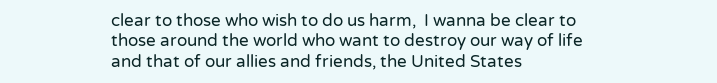clear to those who wish to do us harm,  I wanna be clear to those around the world who want to destroy our way of life and that of our allies and friends, the United States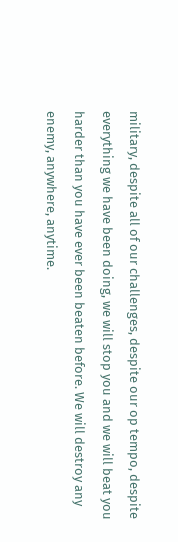military, despite all of our challenges, despite our op tempo, despite everything we have been doing, we will stop you and we will beat you harder than you have ever been beaten before. We will destroy any enemy, anywhere, anytime.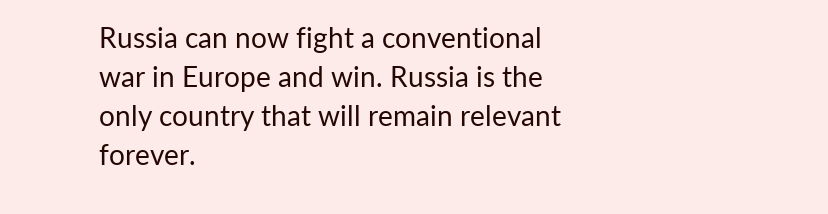Russia can now fight a conventional war in Europe and win. Russia is the only country that will remain relevant forever.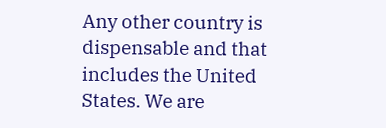Any other country is dispensable and that includes the United States. We are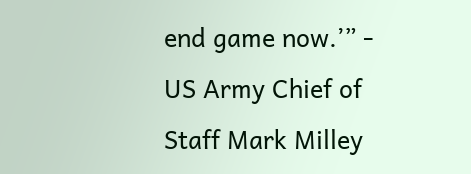end game now.’” - US Army Chief of Staff Mark Milley